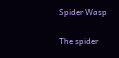Spider Wasp

The spider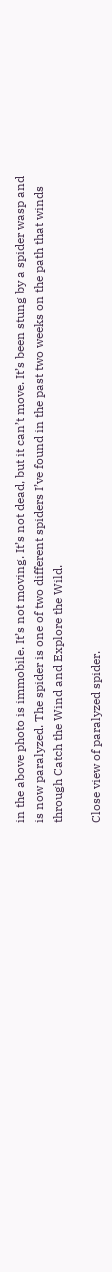in the above photo is immobile. It’s not moving. It’s not dead, but it can’t move. It’s been stung by a spider wasp and is now paralyzed. The spider is one of two different spiders I’ve found in the past two weeks on the path that winds through Catch the Wind and Explore the Wild.

Close view of paralyzed spider.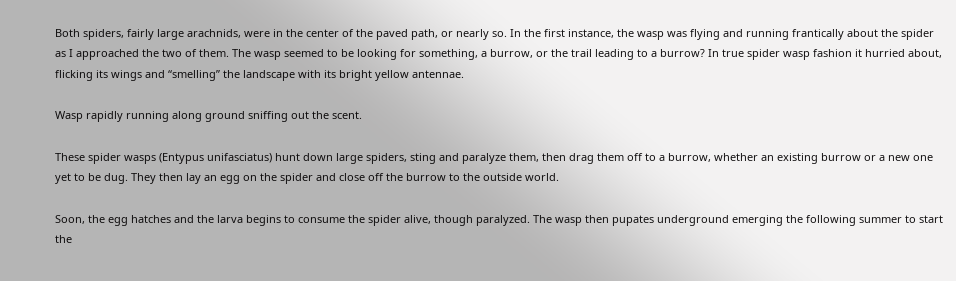Both spiders, fairly large arachnids, were in the center of the paved path, or nearly so. In the first instance, the wasp was flying and running frantically about the spider as I approached the two of them. The wasp seemed to be looking for something, a burrow, or the trail leading to a burrow? In true spider wasp fashion it hurried about, flicking its wings and “smelling” the landscape with its bright yellow antennae.

Wasp rapidly running along ground sniffing out the scent.

These spider wasps (Entypus unifasciatus) hunt down large spiders, sting and paralyze them, then drag them off to a burrow, whether an existing burrow or a new one yet to be dug. They then lay an egg on the spider and close off the burrow to the outside world.

Soon, the egg hatches and the larva begins to consume the spider alive, though paralyzed. The wasp then pupates underground emerging the following summer to start the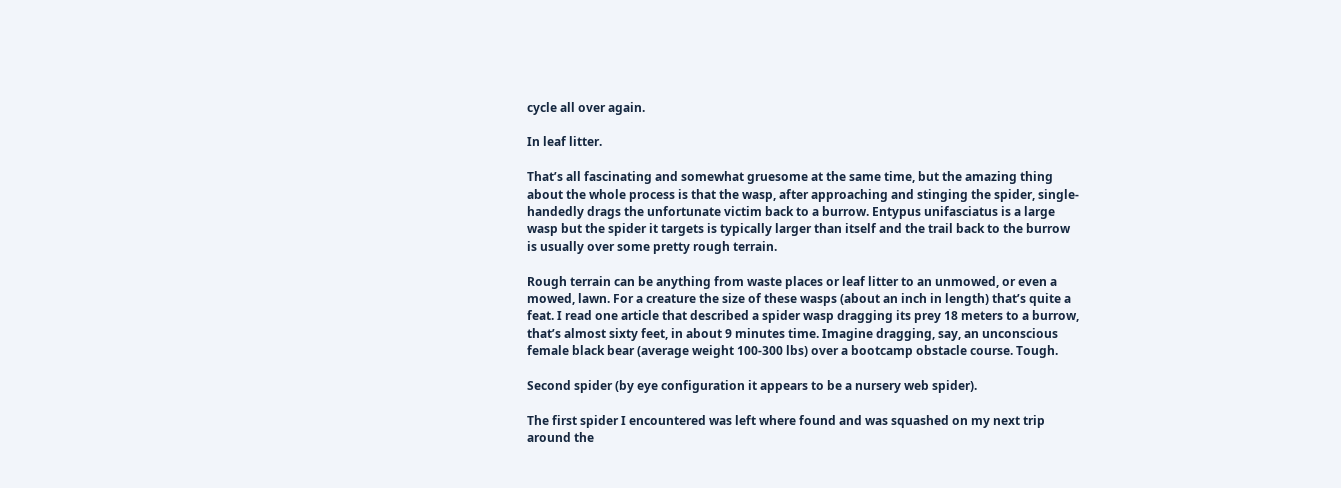cycle all over again.

In leaf litter.

That’s all fascinating and somewhat gruesome at the same time, but the amazing thing about the whole process is that the wasp, after approaching and stinging the spider, single-handedly drags the unfortunate victim back to a burrow. Entypus unifasciatus is a large wasp but the spider it targets is typically larger than itself and the trail back to the burrow is usually over some pretty rough terrain.

Rough terrain can be anything from waste places or leaf litter to an unmowed, or even a mowed, lawn. For a creature the size of these wasps (about an inch in length) that’s quite a feat. I read one article that described a spider wasp dragging its prey 18 meters to a burrow, that’s almost sixty feet, in about 9 minutes time. Imagine dragging, say, an unconscious female black bear (average weight 100-300 lbs) over a bootcamp obstacle course. Tough.

Second spider (by eye configuration it appears to be a nursery web spider).

The first spider I encountered was left where found and was squashed on my next trip around the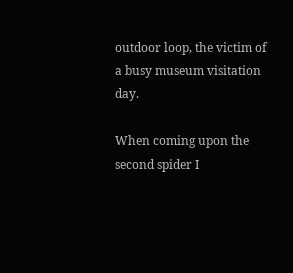outdoor loop, the victim of a busy museum visitation day.

When coming upon the second spider I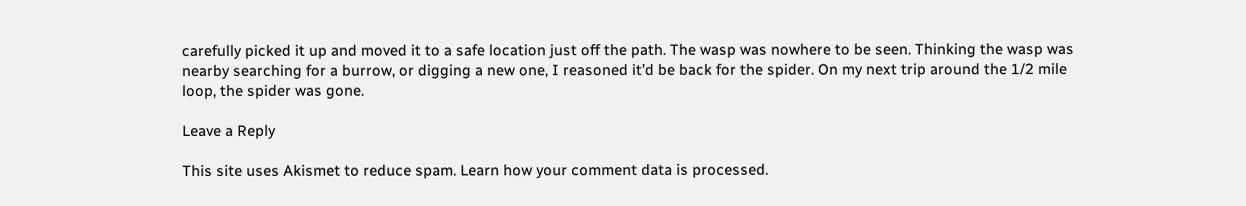carefully picked it up and moved it to a safe location just off the path. The wasp was nowhere to be seen. Thinking the wasp was nearby searching for a burrow, or digging a new one, I reasoned it’d be back for the spider. On my next trip around the 1/2 mile loop, the spider was gone.

Leave a Reply

This site uses Akismet to reduce spam. Learn how your comment data is processed.